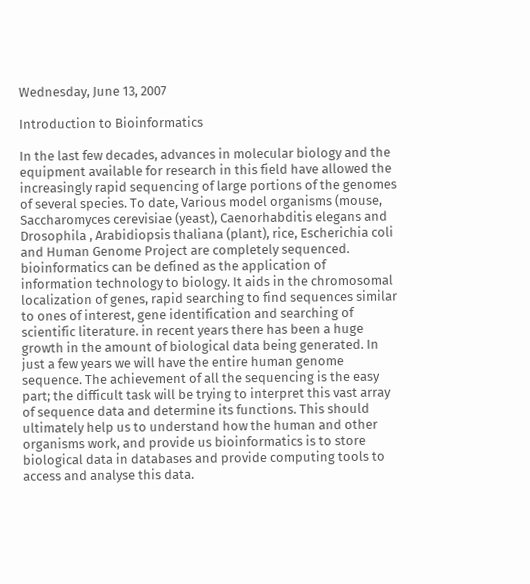Wednesday, June 13, 2007

Introduction to Bioinformatics

In the last few decades, advances in molecular biology and the equipment available for research in this field have allowed the increasingly rapid sequencing of large portions of the genomes of several species. To date, Various model organisms (mouse, Saccharomyces cerevisiae (yeast), Caenorhabditis elegans and Drosophila , Arabidiopsis thaliana (plant), rice, Escherichia coli and Human Genome Project are completely sequenced.
bioinformatics can be defined as the application of information technology to biology. It aids in the chromosomal localization of genes, rapid searching to find sequences similar to ones of interest, gene identification and searching of scientific literature. in recent years there has been a huge growth in the amount of biological data being generated. In just a few years we will have the entire human genome sequence. The achievement of all the sequencing is the easy part; the difficult task will be trying to interpret this vast array of sequence data and determine its functions. This should ultimately help us to understand how the human and other organisms work, and provide us bioinformatics is to store biological data in databases and provide computing tools to access and analyse this data.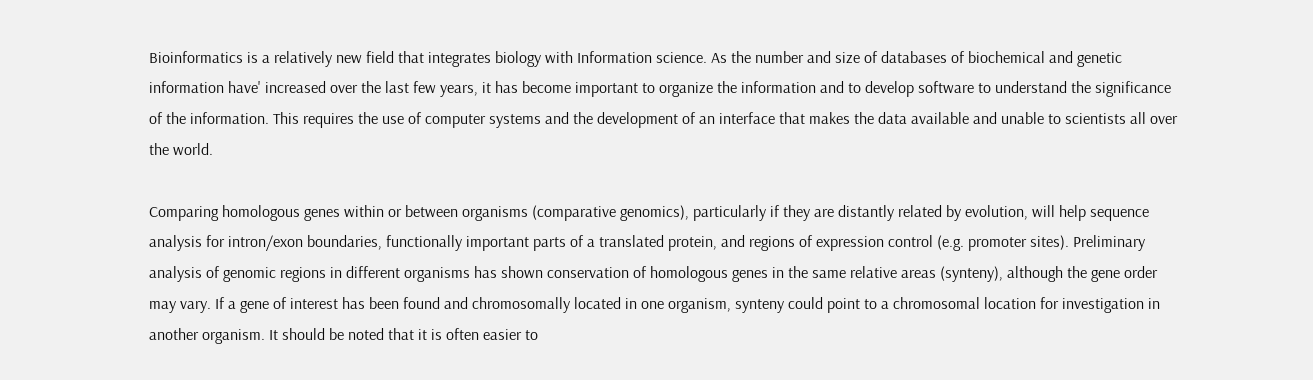Bioinformatics is a relatively new field that integrates biology with Information science. As the number and size of databases of biochemical and genetic information have' increased over the last few years, it has become important to organize the information and to develop software to understand the significance of the information. This requires the use of computer systems and the development of an interface that makes the data available and unable to scientists all over the world.

Comparing homologous genes within or between organisms (comparative genomics), particularly if they are distantly related by evolution, will help sequence analysis for intron/exon boundaries, functionally important parts of a translated protein, and regions of expression control (e.g. promoter sites). Preliminary analysis of genomic regions in different organisms has shown conservation of homologous genes in the same relative areas (synteny), although the gene order may vary. If a gene of interest has been found and chromosomally located in one organism, synteny could point to a chromosomal location for investigation in another organism. It should be noted that it is often easier to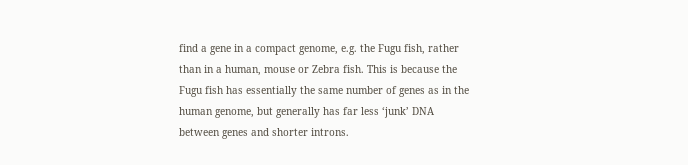find a gene in a compact genome, e.g. the Fugu fish, rather than in a human, mouse or Zebra fish. This is because the Fugu fish has essentially the same number of genes as in the human genome, but generally has far less ‘junk’ DNA between genes and shorter introns.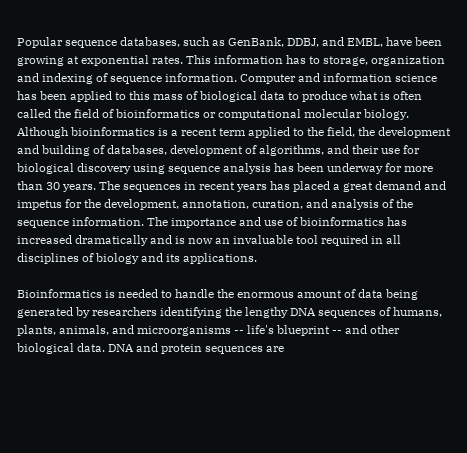Popular sequence databases, such as GenBank, DDBJ, and EMBL, have been growing at exponential rates. This information has to storage, organization and indexing of sequence information. Computer and information science has been applied to this mass of biological data to produce what is often called the field of bioinformatics or computational molecular biology.
Although bioinformatics is a recent term applied to the field, the development and building of databases, development of algorithms, and their use for biological discovery using sequence analysis has been underway for more than 30 years. The sequences in recent years has placed a great demand and impetus for the development, annotation, curation, and analysis of the sequence information. The importance and use of bioinformatics has increased dramatically and is now an invaluable tool required in all disciplines of biology and its applications.

Bioinformatics is needed to handle the enormous amount of data being generated by researchers identifying the lengthy DNA sequences of humans, plants, animals, and microorganisms -- life's blueprint -- and other biological data. DNA and protein sequences are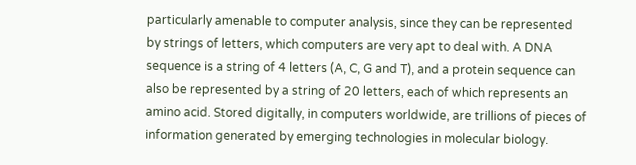particularly amenable to computer analysis, since they can be represented by strings of letters, which computers are very apt to deal with. A DNA sequence is a string of 4 letters (A, C, G and T), and a protein sequence can also be represented by a string of 20 letters, each of which represents an amino acid. Stored digitally, in computers worldwide, are trillions of pieces of information generated by emerging technologies in molecular biology.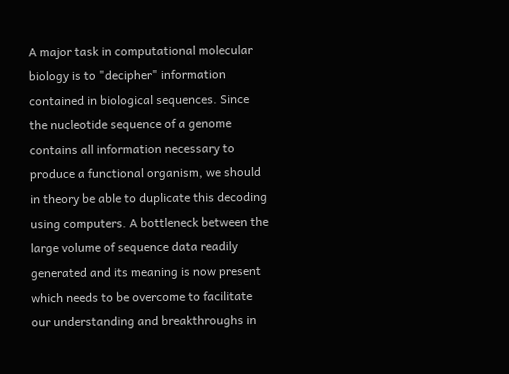A major task in computational molecular biology is to "decipher" information contained in biological sequences. Since the nucleotide sequence of a genome contains all information necessary to produce a functional organism, we should in theory be able to duplicate this decoding using computers. A bottleneck between the large volume of sequence data readily generated and its meaning is now present which needs to be overcome to facilitate our understanding and breakthroughs in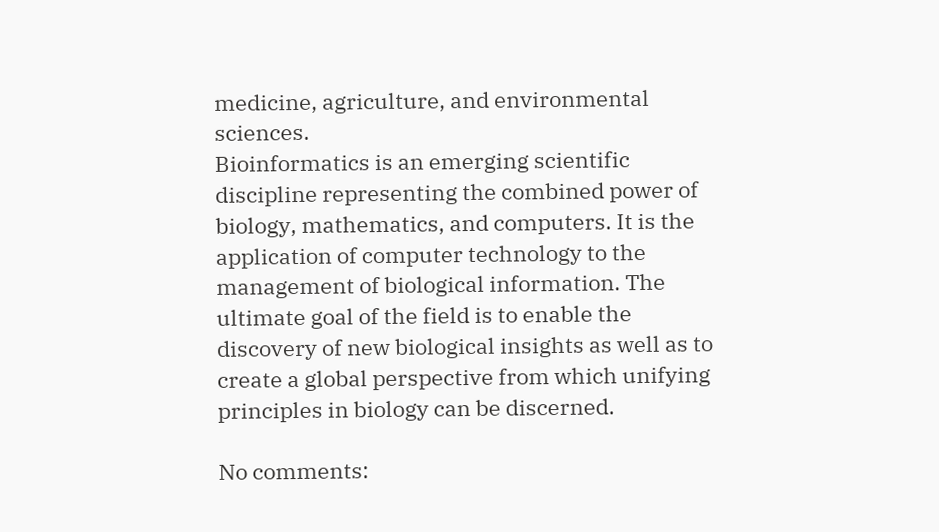medicine, agriculture, and environmental sciences.
Bioinformatics is an emerging scientific discipline representing the combined power of biology, mathematics, and computers. It is the application of computer technology to the management of biological information. The ultimate goal of the field is to enable the discovery of new biological insights as well as to create a global perspective from which unifying principles in biology can be discerned.

No comments: